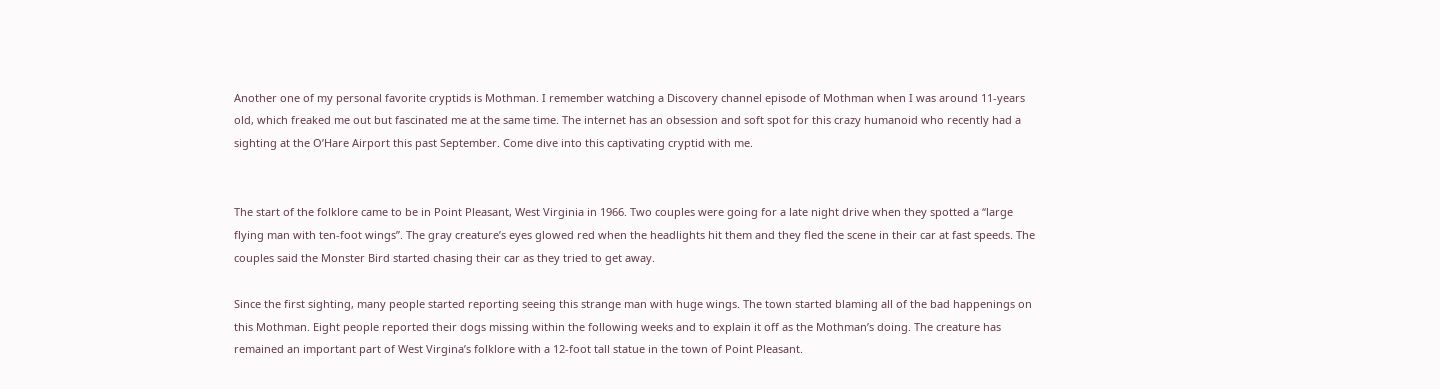Another one of my personal favorite cryptids is Mothman. I remember watching a Discovery channel episode of Mothman when I was around 11-years old, which freaked me out but fascinated me at the same time. The internet has an obsession and soft spot for this crazy humanoid who recently had a sighting at the O’Hare Airport this past September. Come dive into this captivating cryptid with me.


The start of the folklore came to be in Point Pleasant, West Virginia in 1966. Two couples were going for a late night drive when they spotted a “large flying man with ten-foot wings”. The gray creature’s eyes glowed red when the headlights hit them and they fled the scene in their car at fast speeds. The couples said the Monster Bird started chasing their car as they tried to get away.

Since the first sighting, many people started reporting seeing this strange man with huge wings. The town started blaming all of the bad happenings on this Mothman. Eight people reported their dogs missing within the following weeks and to explain it off as the Mothman’s doing. The creature has remained an important part of West Virgina’s folklore with a 12-foot tall statue in the town of Point Pleasant.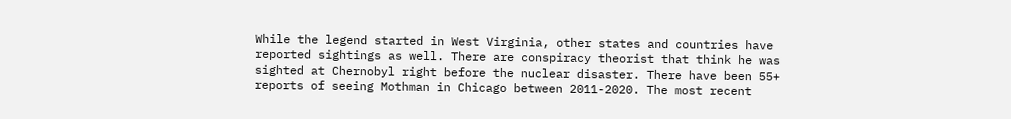While the legend started in West Virginia, other states and countries have reported sightings as well. There are conspiracy theorist that think he was sighted at Chernobyl right before the nuclear disaster. There have been 55+ reports of seeing Mothman in Chicago between 2011-2020. The most recent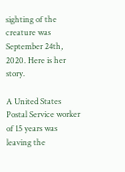sighting of the creature was September 24th, 2020. Here is her story.

A United States Postal Service worker of 15 years was leaving the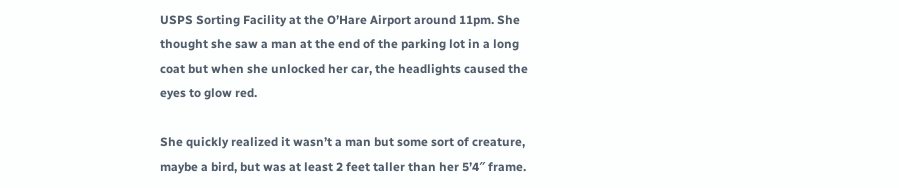USPS Sorting Facility at the O’Hare Airport around 11pm. She thought she saw a man at the end of the parking lot in a long coat but when she unlocked her car, the headlights caused the eyes to glow red.

She quickly realized it wasn’t a man but some sort of creature, maybe a bird, but was at least 2 feet taller than her 5’4″ frame.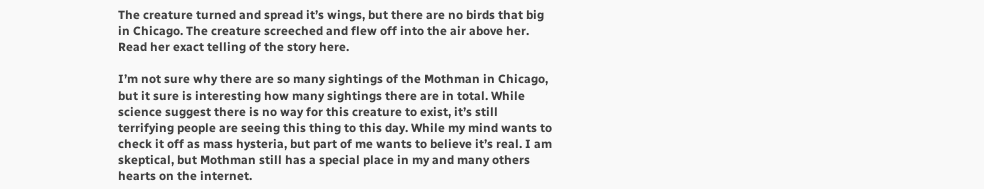The creature turned and spread it’s wings, but there are no birds that big in Chicago. The creature screeched and flew off into the air above her. Read her exact telling of the story here.

I’m not sure why there are so many sightings of the Mothman in Chicago, but it sure is interesting how many sightings there are in total. While science suggest there is no way for this creature to exist, it’s still terrifying people are seeing this thing to this day. While my mind wants to check it off as mass hysteria, but part of me wants to believe it’s real. I am skeptical, but Mothman still has a special place in my and many others hearts on the internet.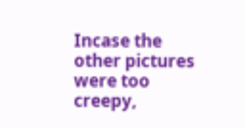Incase the other pictures were too creepy,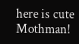here is cute Mothman!